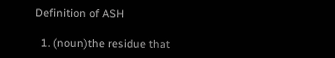Definition of ASH

  1. (noun)the residue that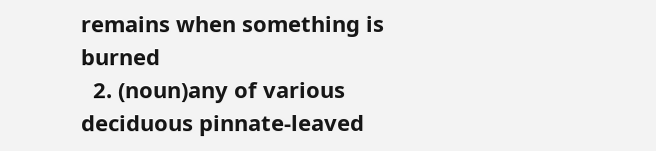remains when something is burned
  2. (noun)any of various deciduous pinnate-leaved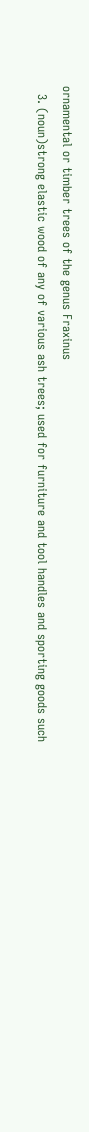ornamental or timber trees of the genus Fraxinus
  3. (noun)strong elastic wood of any of various ash trees; used for furniture and tool handles and sporting goods such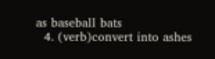as baseball bats
  4. (verb)convert into ashes